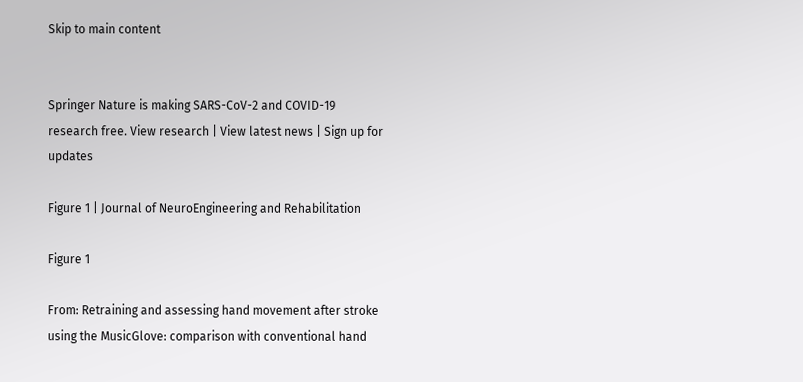Skip to main content


Springer Nature is making SARS-CoV-2 and COVID-19 research free. View research | View latest news | Sign up for updates

Figure 1 | Journal of NeuroEngineering and Rehabilitation

Figure 1

From: Retraining and assessing hand movement after stroke using the MusicGlove: comparison with conventional hand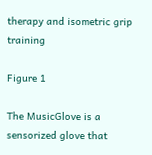therapy and isometric grip training

Figure 1

The MusicGlove is a sensorized glove that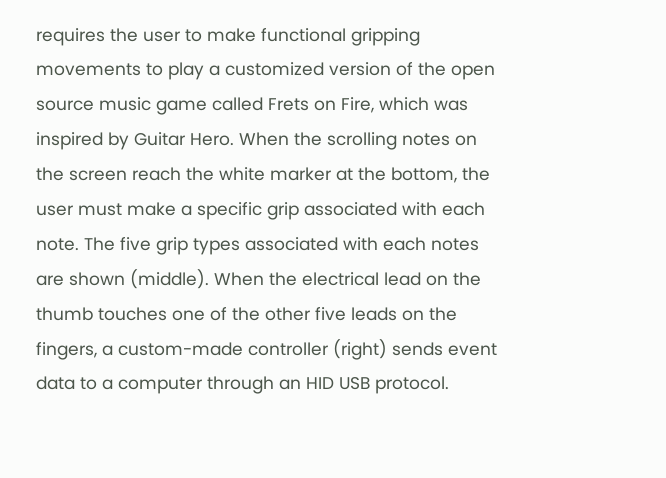requires the user to make functional gripping movements to play a customized version of the open source music game called Frets on Fire, which was inspired by Guitar Hero. When the scrolling notes on the screen reach the white marker at the bottom, the user must make a specific grip associated with each note. The five grip types associated with each notes are shown (middle). When the electrical lead on the thumb touches one of the other five leads on the fingers, a custom-made controller (right) sends event data to a computer through an HID USB protocol.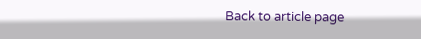Back to article page